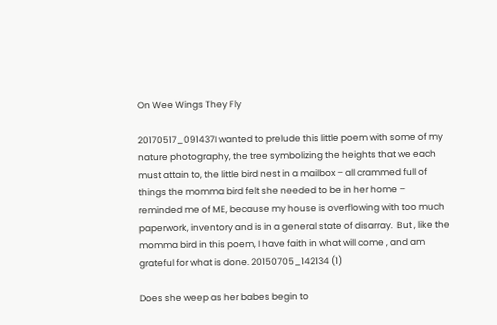On Wee Wings They Fly

20170517_091437I wanted to prelude this little poem with some of my nature photography, the tree symbolizing the heights that we each must attain to, the little bird nest in a mailbox – all crammed full of things the momma bird felt she needed to be in her home – reminded me of ME, because my house is overflowing with too much paperwork, inventory and is in a general state of disarray.  But , like the momma bird in this poem, I have faith in what will come , and am grateful for what is done. 20150705_142134 (1)

Does she weep as her babes begin to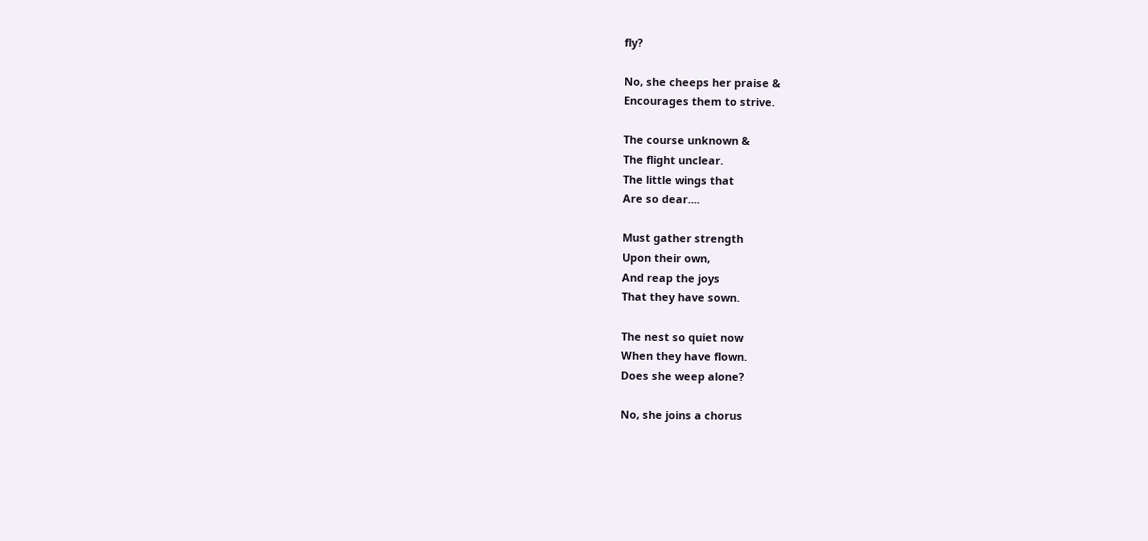fly?

No, she cheeps her praise &
Encourages them to strive.

The course unknown &
The flight unclear.
The little wings that
Are so dear....

Must gather strength
Upon their own,
And reap the joys
That they have sown.

The nest so quiet now
When they have flown.
Does she weep alone?

No, she joins a chorus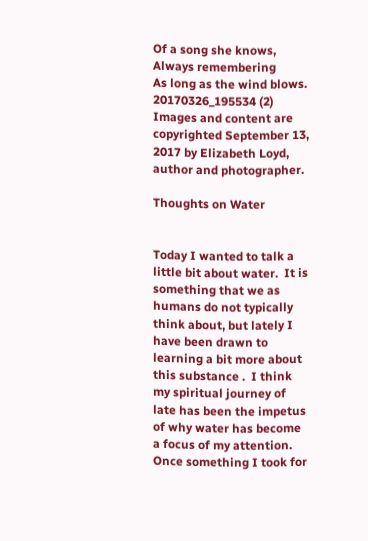Of a song she knows,
Always remembering
As long as the wind blows.
20170326_195534 (2)
Images and content are copyrighted September 13, 2017 by Elizabeth Loyd, author and photographer.

Thoughts on Water


Today I wanted to talk a little bit about water.  It is something that we as humans do not typically think about, but lately I have been drawn to learning a bit more about this substance .  I think my spiritual journey of late has been the impetus of why water has become a focus of my attention.  Once something I took for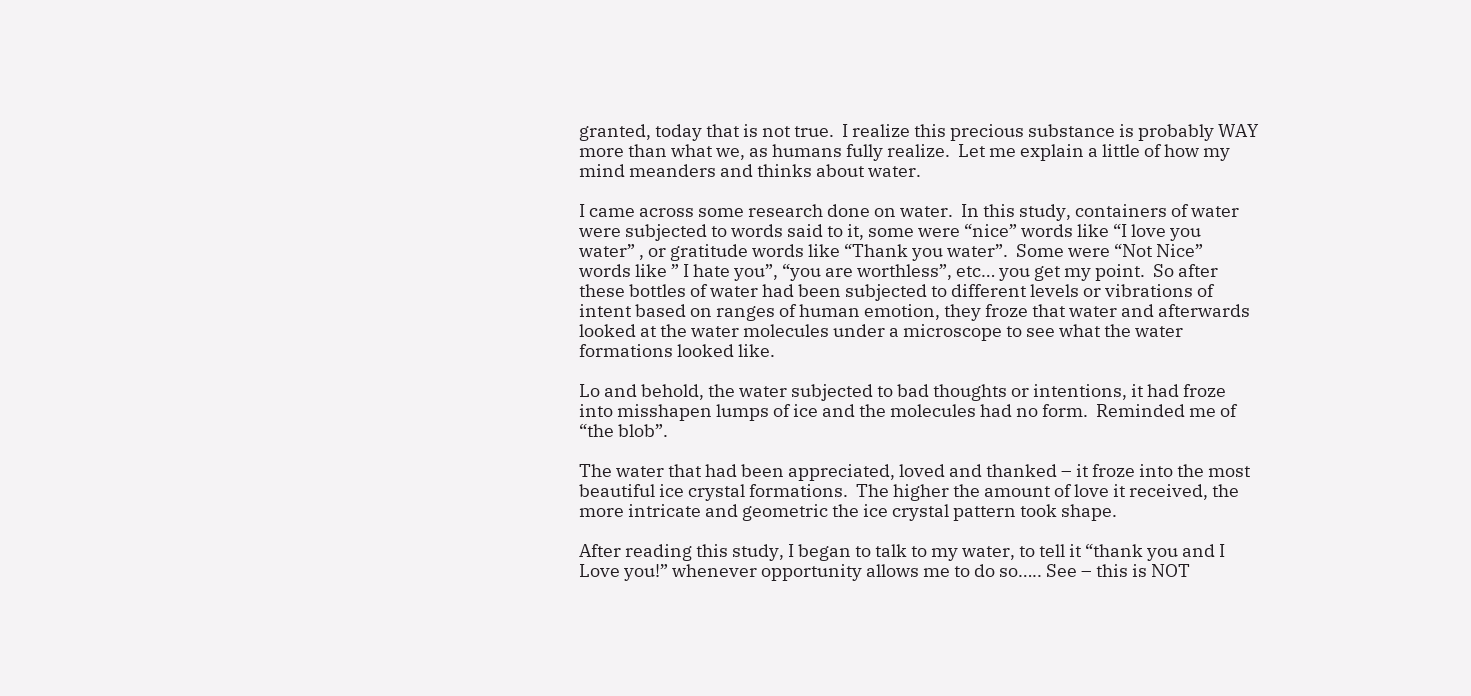granted, today that is not true.  I realize this precious substance is probably WAY more than what we, as humans fully realize.  Let me explain a little of how my mind meanders and thinks about water.

I came across some research done on water.  In this study, containers of water were subjected to words said to it, some were “nice” words like “I love you water” , or gratitude words like “Thank you water”.  Some were “Not Nice” words like ” I hate you”, “you are worthless”, etc… you get my point.  So after these bottles of water had been subjected to different levels or vibrations of intent based on ranges of human emotion, they froze that water and afterwards looked at the water molecules under a microscope to see what the water formations looked like.

Lo and behold, the water subjected to bad thoughts or intentions, it had froze into misshapen lumps of ice and the molecules had no form.  Reminded me of “the blob”.

The water that had been appreciated, loved and thanked – it froze into the most beautiful ice crystal formations.  The higher the amount of love it received, the more intricate and geometric the ice crystal pattern took shape.

After reading this study, I began to talk to my water, to tell it “thank you and I Love you!” whenever opportunity allows me to do so….. See – this is NOT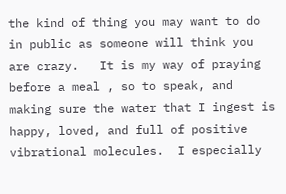the kind of thing you may want to do in public as someone will think you are crazy.   It is my way of praying before a meal , so to speak, and making sure the water that I ingest is happy, loved, and full of positive vibrational molecules.  I especially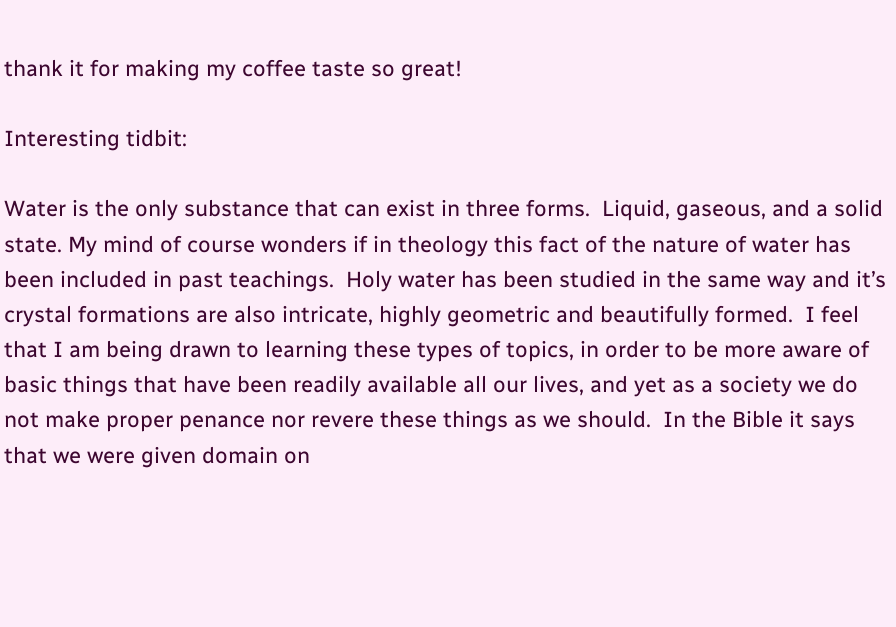thank it for making my coffee taste so great!

Interesting tidbit:

Water is the only substance that can exist in three forms.  Liquid, gaseous, and a solid state. My mind of course wonders if in theology this fact of the nature of water has been included in past teachings.  Holy water has been studied in the same way and it’s crystal formations are also intricate, highly geometric and beautifully formed.  I feel that I am being drawn to learning these types of topics, in order to be more aware of basic things that have been readily available all our lives, and yet as a society we do not make proper penance nor revere these things as we should.  In the Bible it says that we were given domain on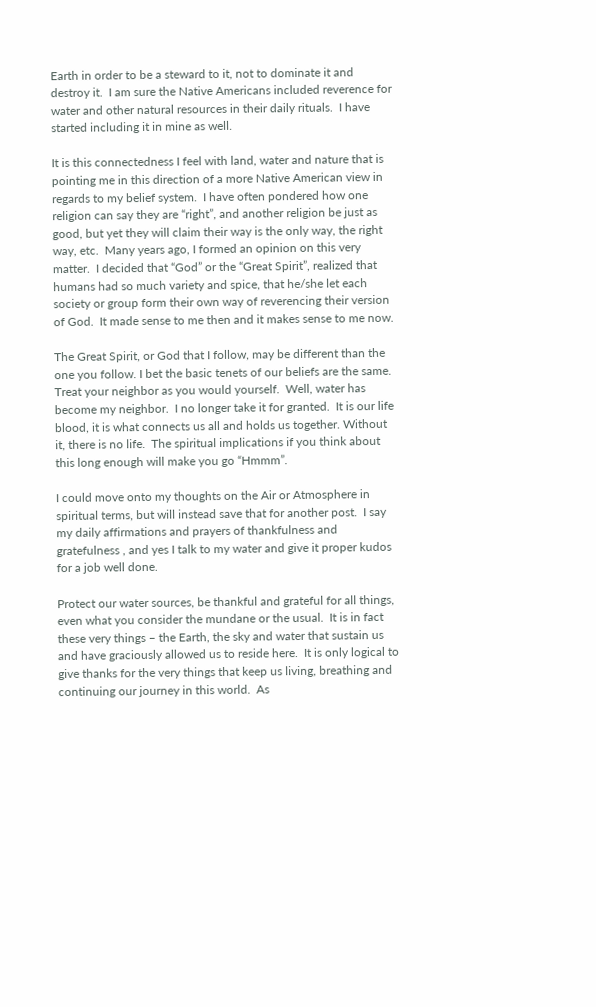Earth in order to be a steward to it, not to dominate it and destroy it.  I am sure the Native Americans included reverence for water and other natural resources in their daily rituals.  I have started including it in mine as well.

It is this connectedness I feel with land, water and nature that is pointing me in this direction of a more Native American view in regards to my belief system.  I have often pondered how one religion can say they are “right”, and another religion be just as good, but yet they will claim their way is the only way, the right way, etc.  Many years ago, I formed an opinion on this very matter.  I decided that “God” or the “Great Spirit”, realized that humans had so much variety and spice, that he/she let each society or group form their own way of reverencing their version of God.  It made sense to me then and it makes sense to me now.

The Great Spirit, or God that I follow, may be different than the one you follow. I bet the basic tenets of our beliefs are the same.  Treat your neighbor as you would yourself.  Well, water has become my neighbor.  I no longer take it for granted.  It is our life blood, it is what connects us all and holds us together. Without it, there is no life.  The spiritual implications if you think about this long enough will make you go “Hmmm”.

I could move onto my thoughts on the Air or Atmosphere in spiritual terms, but will instead save that for another post.  I say my daily affirmations and prayers of thankfulness and gratefulness , and yes I talk to my water and give it proper kudos for a job well done.

Protect our water sources, be thankful and grateful for all things, even what you consider the mundane or the usual.  It is in fact these very things – the Earth, the sky and water that sustain us and have graciously allowed us to reside here.  It is only logical to give thanks for the very things that keep us living, breathing and continuing our journey in this world.  As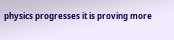physics progresses it is proving more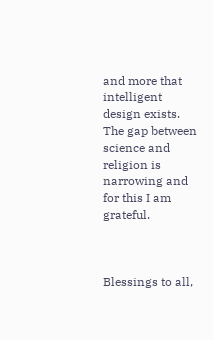and more that intelligent design exists. The gap between science and religion is narrowing and for this I am grateful.



Blessings to all,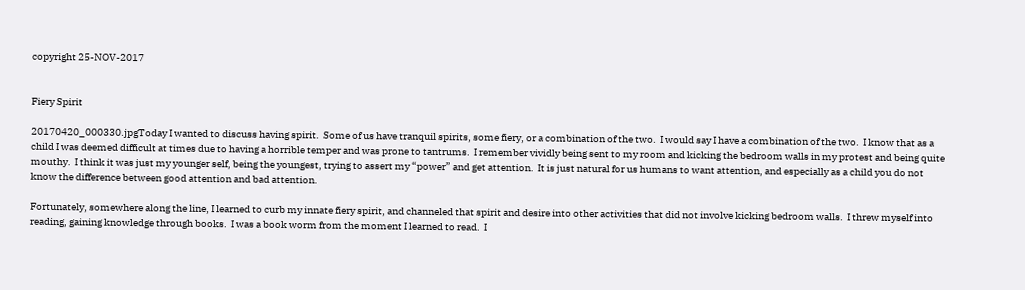copyright 25-NOV-2017


Fiery Spirit

20170420_000330.jpgToday I wanted to discuss having spirit.  Some of us have tranquil spirits, some fiery, or a combination of the two.  I would say I have a combination of the two.  I know that as a child I was deemed difficult at times due to having a horrible temper and was prone to tantrums.  I remember vividly being sent to my room and kicking the bedroom walls in my protest and being quite mouthy.  I think it was just my younger self, being the youngest, trying to assert my “power” and get attention.  It is just natural for us humans to want attention, and especially as a child you do not know the difference between good attention and bad attention.

Fortunately, somewhere along the line, I learned to curb my innate fiery spirit, and channeled that spirit and desire into other activities that did not involve kicking bedroom walls.  I threw myself into reading, gaining knowledge through books.  I was a book worm from the moment I learned to read.  I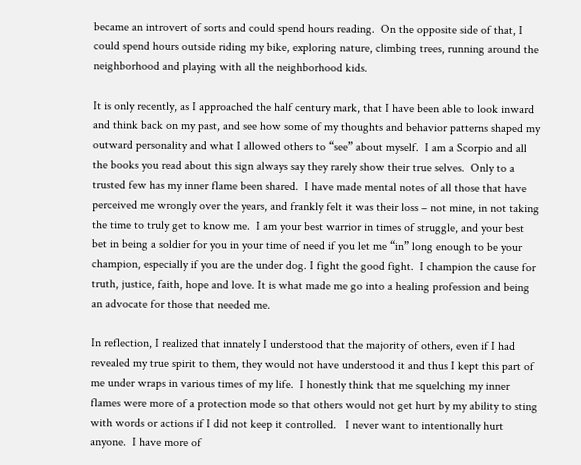became an introvert of sorts and could spend hours reading.  On the opposite side of that, I could spend hours outside riding my bike, exploring nature, climbing trees, running around the neighborhood and playing with all the neighborhood kids.

It is only recently, as I approached the half century mark, that I have been able to look inward and think back on my past, and see how some of my thoughts and behavior patterns shaped my outward personality and what I allowed others to “see” about myself.  I am a Scorpio and all the books you read about this sign always say they rarely show their true selves.  Only to a trusted few has my inner flame been shared.  I have made mental notes of all those that have perceived me wrongly over the years, and frankly felt it was their loss – not mine, in not taking the time to truly get to know me.  I am your best warrior in times of struggle, and your best bet in being a soldier for you in your time of need if you let me “in” long enough to be your champion, especially if you are the under dog. I fight the good fight.  I champion the cause for truth, justice, faith, hope and love. It is what made me go into a healing profession and being an advocate for those that needed me.

In reflection, I realized that innately I understood that the majority of others, even if I had revealed my true spirit to them, they would not have understood it and thus I kept this part of me under wraps in various times of my life.  I honestly think that me squelching my inner flames were more of a protection mode so that others would not get hurt by my ability to sting with words or actions if I did not keep it controlled.   I never want to intentionally hurt anyone.  I have more of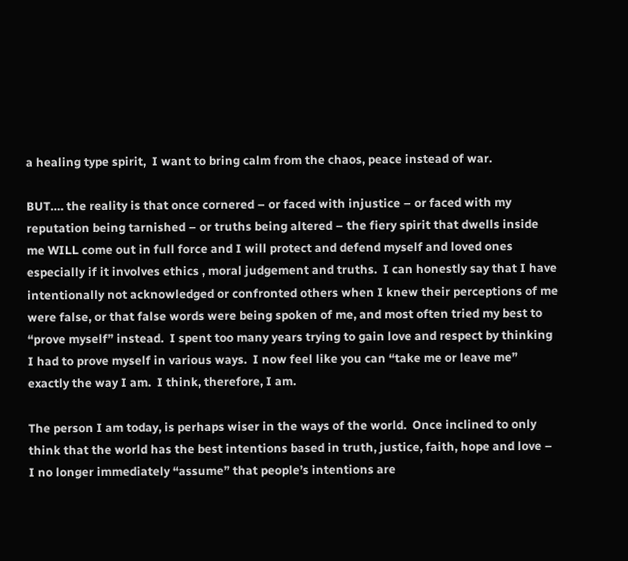a healing type spirit,  I want to bring calm from the chaos, peace instead of war.

BUT…. the reality is that once cornered – or faced with injustice – or faced with my reputation being tarnished – or truths being altered – the fiery spirit that dwells inside me WILL come out in full force and I will protect and defend myself and loved ones especially if it involves ethics , moral judgement and truths.  I can honestly say that I have intentionally not acknowledged or confronted others when I knew their perceptions of me were false, or that false words were being spoken of me, and most often tried my best to “prove myself” instead.  I spent too many years trying to gain love and respect by thinking I had to prove myself in various ways.  I now feel like you can “take me or leave me” exactly the way I am.  I think, therefore, I am.

The person I am today, is perhaps wiser in the ways of the world.  Once inclined to only think that the world has the best intentions based in truth, justice, faith, hope and love – I no longer immediately “assume” that people’s intentions are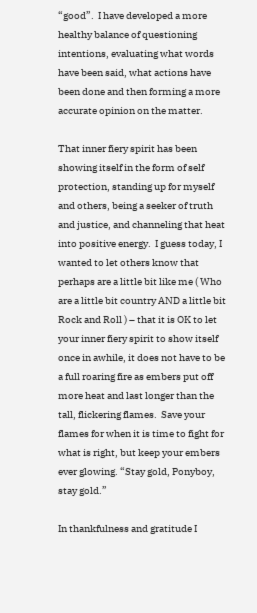“good”.  I have developed a more healthy balance of questioning intentions, evaluating what words have been said, what actions have been done and then forming a more accurate opinion on the matter.

That inner fiery spirit has been showing itself in the form of self protection, standing up for myself and others, being a seeker of truth and justice, and channeling that heat into positive energy.  I guess today, I wanted to let others know that perhaps are a little bit like me ( Who are a little bit country AND a little bit Rock and Roll ) – that it is OK to let your inner fiery spirit to show itself once in awhile, it does not have to be a full roaring fire as embers put off more heat and last longer than the tall, flickering flames.  Save your flames for when it is time to fight for what is right, but keep your embers ever glowing. “Stay gold, Ponyboy, stay gold.”

In thankfulness and gratitude I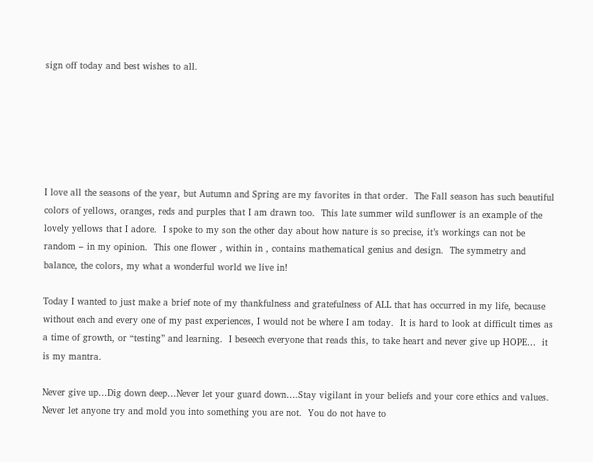sign off today and best wishes to all.






I love all the seasons of the year, but Autumn and Spring are my favorites in that order.  The Fall season has such beautiful colors of yellows, oranges, reds and purples that I am drawn too.  This late summer wild sunflower is an example of the lovely yellows that I adore.  I spoke to my son the other day about how nature is so precise, it’s workings can not be random – in my opinion.  This one flower , within in , contains mathematical genius and design.  The symmetry and balance, the colors, my what a wonderful world we live in!

Today I wanted to just make a brief note of my thankfulness and gratefulness of ALL that has occurred in my life, because without each and every one of my past experiences, I would not be where I am today.  It is hard to look at difficult times as a time of growth, or “testing” and learning.  I beseech everyone that reads this, to take heart and never give up HOPE…  it is my mantra.

Never give up…Dig down deep…Never let your guard down….Stay vigilant in your beliefs and your core ethics and values.  Never let anyone try and mold you into something you are not.  You do not have to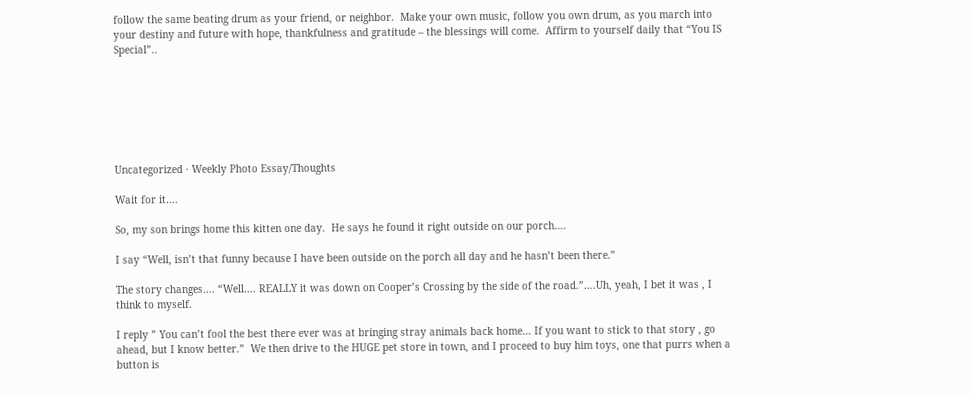follow the same beating drum as your friend, or neighbor.  Make your own music, follow you own drum, as you march into your destiny and future with hope, thankfulness and gratitude – the blessings will come.  Affirm to yourself daily that “You IS Special”..







Uncategorized · Weekly Photo Essay/Thoughts

Wait for it….

So, my son brings home this kitten one day.  He says he found it right outside on our porch….

I say “Well, isn’t that funny because I have been outside on the porch all day and he hasn’t been there.”

The story changes…. “Well…. REALLY it was down on Cooper’s Crossing by the side of the road.”….Uh, yeah, I bet it was , I think to myself.

I reply ” You can’t fool the best there ever was at bringing stray animals back home… If you want to stick to that story , go ahead, but I know better.”  We then drive to the HUGE pet store in town, and I proceed to buy him toys, one that purrs when a button is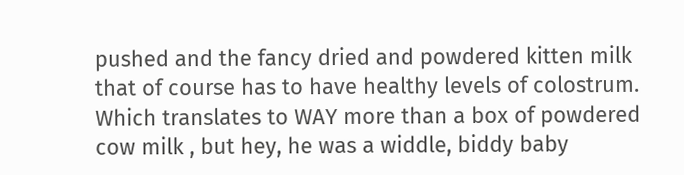pushed and the fancy dried and powdered kitten milk that of course has to have healthy levels of colostrum.  Which translates to WAY more than a box of powdered cow milk , but hey, he was a widdle, biddy baby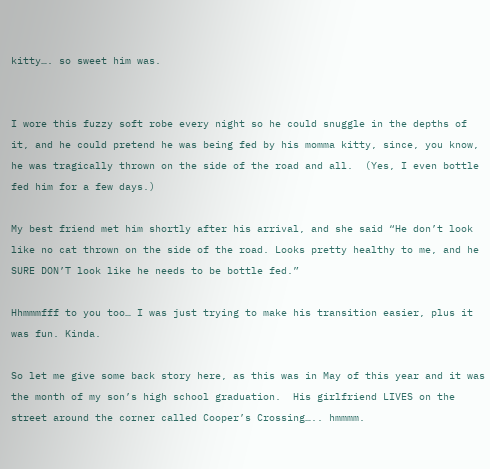kitty…. so sweet him was.


I wore this fuzzy soft robe every night so he could snuggle in the depths of it, and he could pretend he was being fed by his momma kitty, since, you know, he was tragically thrown on the side of the road and all.  (Yes, I even bottle fed him for a few days.)

My best friend met him shortly after his arrival, and she said “He don’t look like no cat thrown on the side of the road. Looks pretty healthy to me, and he SURE DON’T look like he needs to be bottle fed.”

Hhmmmfff to you too… I was just trying to make his transition easier, plus it was fun. Kinda.

So let me give some back story here, as this was in May of this year and it was the month of my son’s high school graduation.  His girlfriend LIVES on the street around the corner called Cooper’s Crossing….. hmmmm.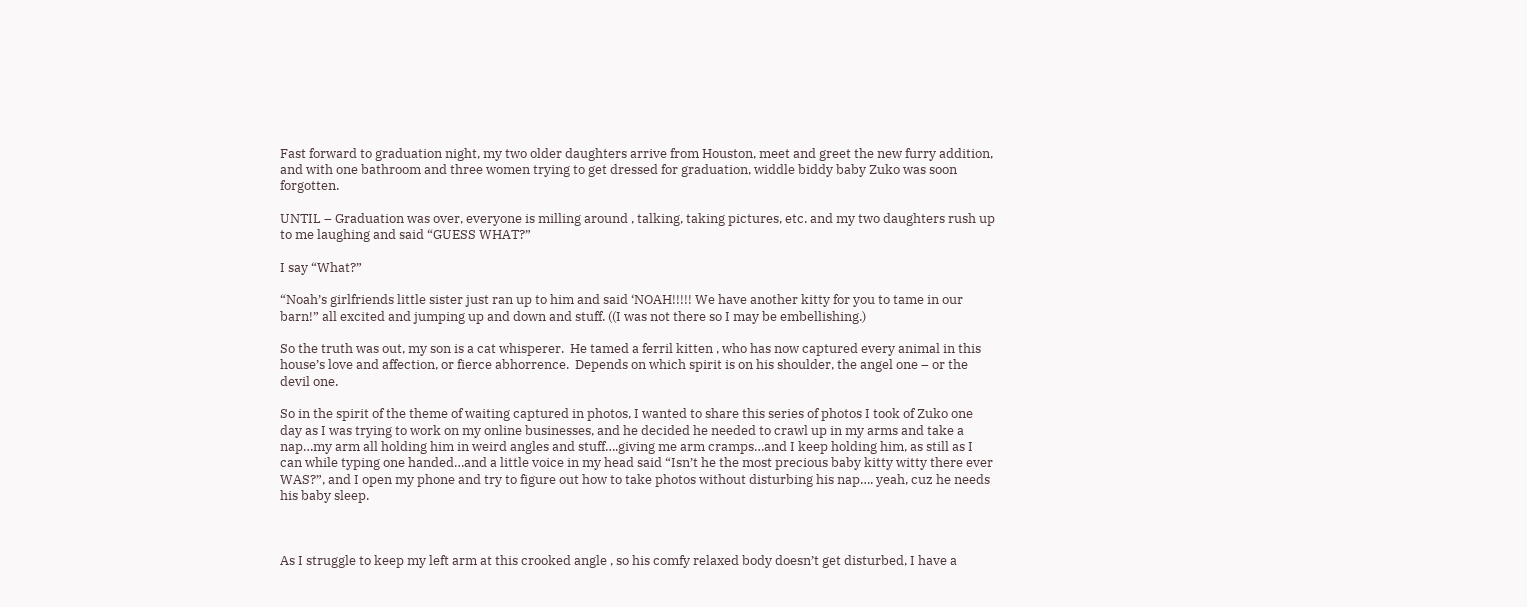Fast forward to graduation night, my two older daughters arrive from Houston, meet and greet the new furry addition, and with one bathroom and three women trying to get dressed for graduation, widdle biddy baby Zuko was soon forgotten.

UNTIL – Graduation was over, everyone is milling around , talking, taking pictures, etc. and my two daughters rush up to me laughing and said “GUESS WHAT?”

I say “What?”

“Noah’s girlfriends little sister just ran up to him and said ‘NOAH!!!!! We have another kitty for you to tame in our barn!” all excited and jumping up and down and stuff. ((I was not there so I may be embellishing.)

So the truth was out, my son is a cat whisperer.  He tamed a ferril kitten , who has now captured every animal in this house’s love and affection, or fierce abhorrence.  Depends on which spirit is on his shoulder, the angel one – or the devil one.

So in the spirit of the theme of waiting captured in photos, I wanted to share this series of photos I took of Zuko one day as I was trying to work on my online businesses, and he decided he needed to crawl up in my arms and take a nap…my arm all holding him in weird angles and stuff….giving me arm cramps…and I keep holding him, as still as I can while typing one handed…and a little voice in my head said “Isn’t he the most precious baby kitty witty there ever WAS?”, and I open my phone and try to figure out how to take photos without disturbing his nap…. yeah, cuz he needs his baby sleep.



As I struggle to keep my left arm at this crooked angle , so his comfy relaxed body doesn’t get disturbed, I have a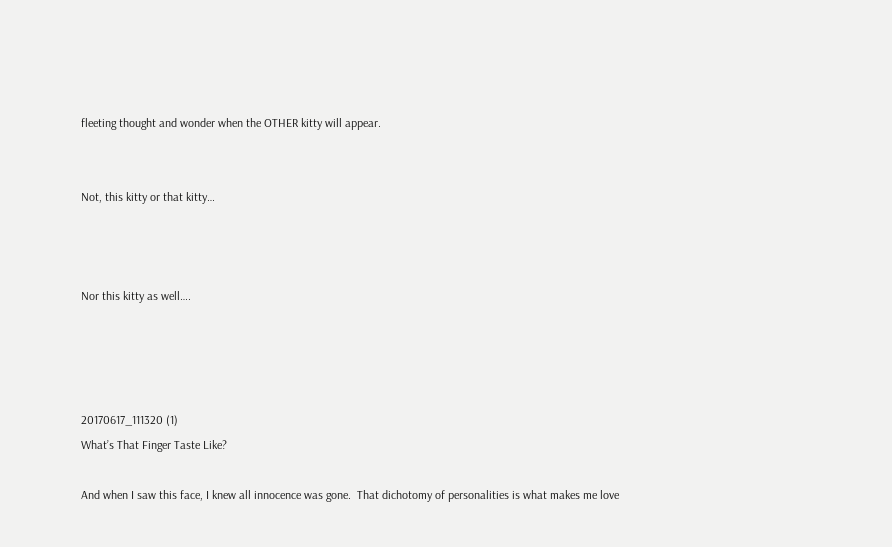fleeting thought and wonder when the OTHER kitty will appear.


Not, this kitty or that kitty…



Nor this kitty as well….




20170617_111320 (1)
What’s That Finger Taste Like?

And when I saw this face, I knew all innocence was gone.  That dichotomy of personalities is what makes me love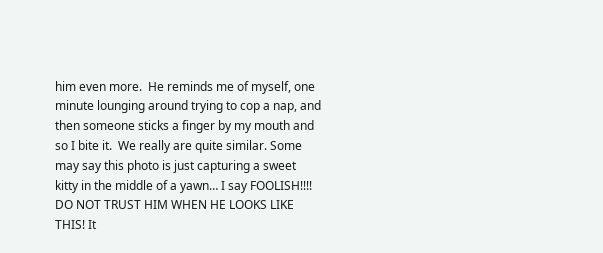him even more.  He reminds me of myself, one minute lounging around trying to cop a nap, and then someone sticks a finger by my mouth and so I bite it.  We really are quite similar. Some may say this photo is just capturing a sweet kitty in the middle of a yawn… I say FOOLISH!!!!  DO NOT TRUST HIM WHEN HE LOOKS LIKE THIS! It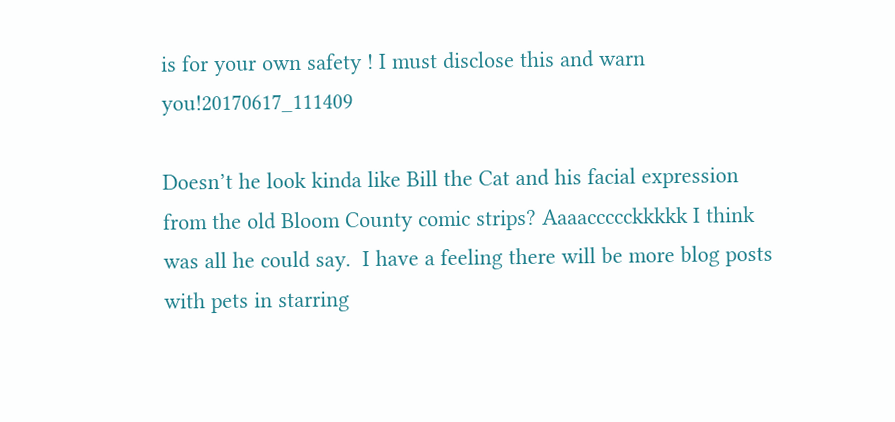is for your own safety ! I must disclose this and warn you!20170617_111409

Doesn’t he look kinda like Bill the Cat and his facial expression from the old Bloom County comic strips? Aaaaccccckkkkk I think was all he could say.  I have a feeling there will be more blog posts with pets in starring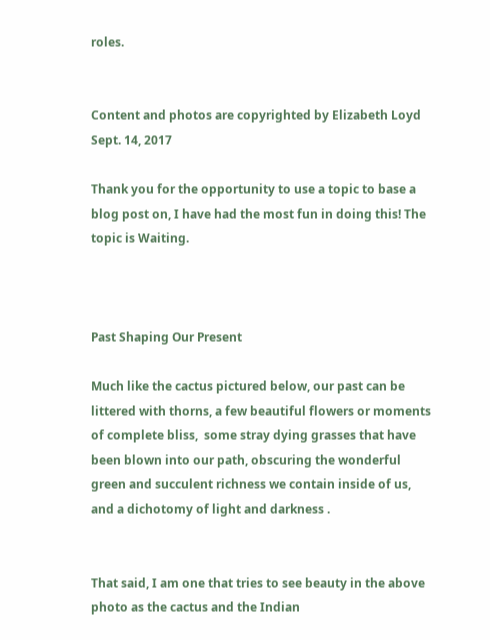roles.


Content and photos are copyrighted by Elizabeth Loyd Sept. 14, 2017

Thank you for the opportunity to use a topic to base a blog post on, I have had the most fun in doing this! The topic is Waiting.



Past Shaping Our Present

Much like the cactus pictured below, our past can be littered with thorns, a few beautiful flowers or moments of complete bliss,  some stray dying grasses that have been blown into our path, obscuring the wonderful green and succulent richness we contain inside of us, and a dichotomy of light and darkness .


That said, I am one that tries to see beauty in the above photo as the cactus and the Indian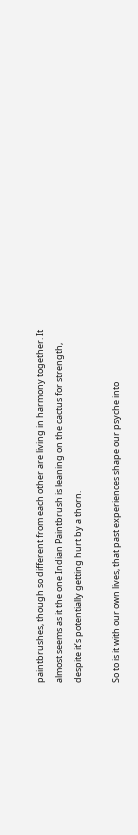paintbrushes, though so different from each other are living in harmony together. It almost seems as it the one Indian Paintbrush is leaning on the cactus for strength, despite it’s potentially getting hurt by a thorn.

So to is it with our own lives, that past experiences shape our psyche into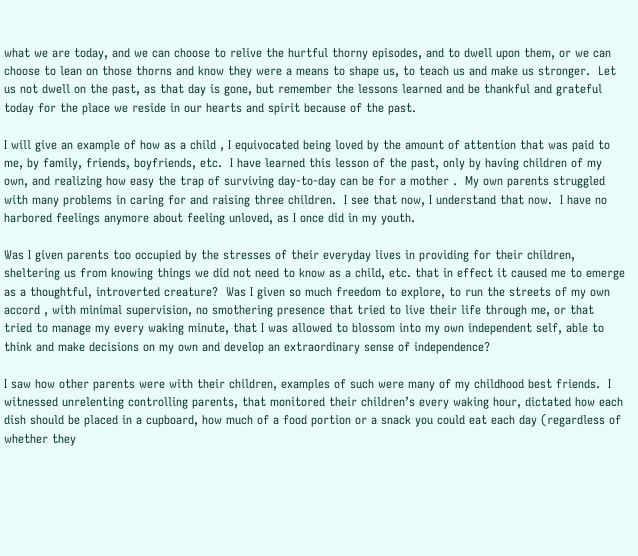what we are today, and we can choose to relive the hurtful thorny episodes, and to dwell upon them, or we can choose to lean on those thorns and know they were a means to shape us, to teach us and make us stronger.  Let us not dwell on the past, as that day is gone, but remember the lessons learned and be thankful and grateful today for the place we reside in our hearts and spirit because of the past.

I will give an example of how as a child , I equivocated being loved by the amount of attention that was paid to me, by family, friends, boyfriends, etc.  I have learned this lesson of the past, only by having children of my own, and realizing how easy the trap of surviving day-to-day can be for a mother .  My own parents struggled with many problems in caring for and raising three children.  I see that now, I understand that now.  I have no harbored feelings anymore about feeling unloved, as I once did in my youth.

Was I given parents too occupied by the stresses of their everyday lives in providing for their children, sheltering us from knowing things we did not need to know as a child, etc. that in effect it caused me to emerge as a thoughtful, introverted creature?  Was I given so much freedom to explore, to run the streets of my own accord , with minimal supervision, no smothering presence that tried to live their life through me, or that tried to manage my every waking minute, that I was allowed to blossom into my own independent self, able to think and make decisions on my own and develop an extraordinary sense of independence?

I saw how other parents were with their children, examples of such were many of my childhood best friends.  I witnessed unrelenting controlling parents, that monitored their children’s every waking hour, dictated how each dish should be placed in a cupboard, how much of a food portion or a snack you could eat each day (regardless of whether they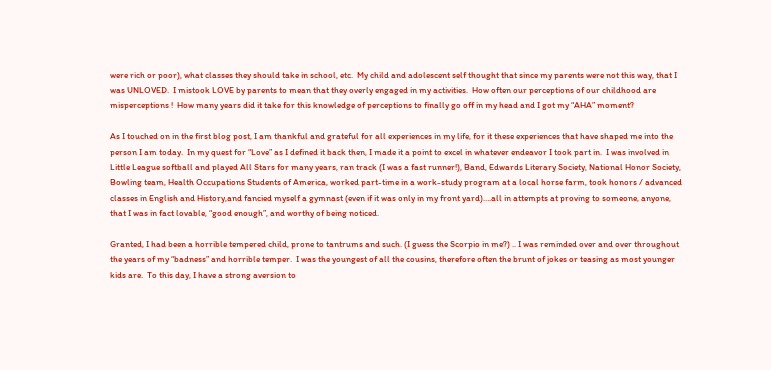were rich or poor), what classes they should take in school, etc.  My child and adolescent self thought that since my parents were not this way, that I was UNLOVED.  I mistook LOVE by parents to mean that they overly engaged in my activities.  How often our perceptions of our childhood are misperceptions !  How many years did it take for this knowledge of perceptions to finally go off in my head and I got my “AHA” moment?

As I touched on in the first blog post, I am thankful and grateful for all experiences in my life, for it these experiences that have shaped me into the person I am today.  In my quest for “Love” as I defined it back then, I made it a point to excel in whatever endeavor I took part in.  I was involved in Little League softball and played All Stars for many years, ran track (I was a fast runner!), Band, Edwards Literary Society, National Honor Society, Bowling team, Health Occupations Students of America, worked part-time in a work-study program at a local horse farm, took honors / advanced classes in English and History,and fancied myself a gymnast (even if it was only in my front yard)….all in attempts at proving to someone, anyone, that I was in fact lovable, “good enough”, and worthy of being noticed.

Granted, I had been a horrible tempered child, prone to tantrums and such. (I guess the Scorpio in me?) .. I was reminded over and over throughout the years of my “badness” and horrible temper.  I was the youngest of all the cousins, therefore often the brunt of jokes or teasing as most younger kids are.  To this day, I have a strong aversion to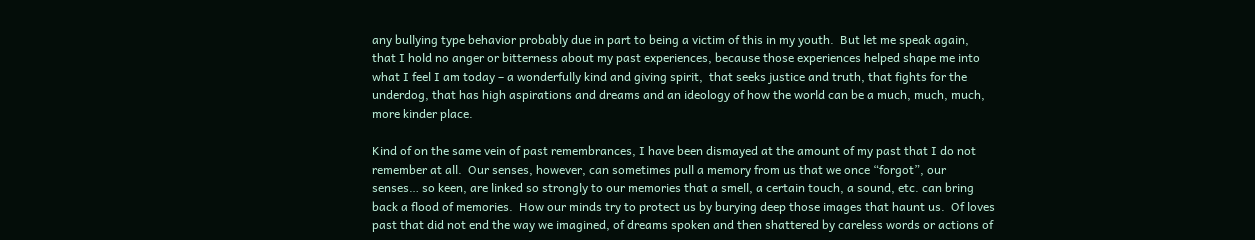any bullying type behavior probably due in part to being a victim of this in my youth.  But let me speak again, that I hold no anger or bitterness about my past experiences, because those experiences helped shape me into what I feel I am today – a wonderfully kind and giving spirit,  that seeks justice and truth, that fights for the underdog, that has high aspirations and dreams and an ideology of how the world can be a much, much, much, more kinder place.

Kind of on the same vein of past remembrances, I have been dismayed at the amount of my past that I do not remember at all.  Our senses, however, can sometimes pull a memory from us that we once “forgot”, our senses… so keen, are linked so strongly to our memories that a smell, a certain touch, a sound, etc. can bring back a flood of memories.  How our minds try to protect us by burying deep those images that haunt us.  Of loves past that did not end the way we imagined, of dreams spoken and then shattered by careless words or actions of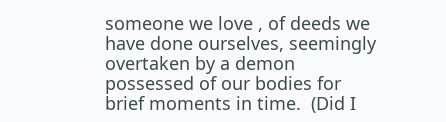someone we love , of deeds we have done ourselves, seemingly overtaken by a demon possessed of our bodies for brief moments in time.  (Did I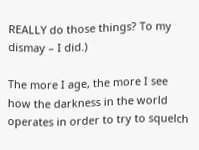REALLY do those things? To my dismay – I did.)

The more I age, the more I see how the darkness in the world operates in order to try to squelch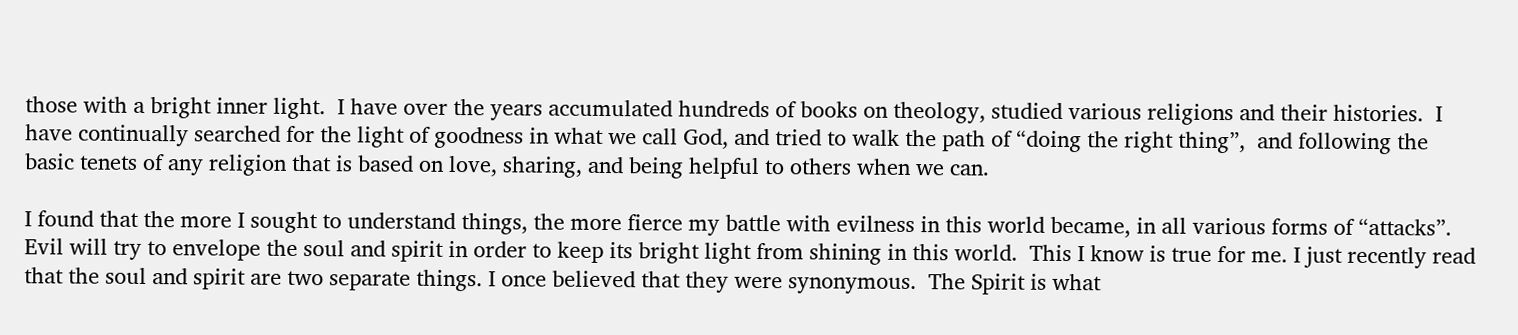those with a bright inner light.  I have over the years accumulated hundreds of books on theology, studied various religions and their histories.  I have continually searched for the light of goodness in what we call God, and tried to walk the path of “doing the right thing”,  and following the basic tenets of any religion that is based on love, sharing, and being helpful to others when we can.

I found that the more I sought to understand things, the more fierce my battle with evilness in this world became, in all various forms of “attacks”.  Evil will try to envelope the soul and spirit in order to keep its bright light from shining in this world.  This I know is true for me. I just recently read that the soul and spirit are two separate things. I once believed that they were synonymous.  The Spirit is what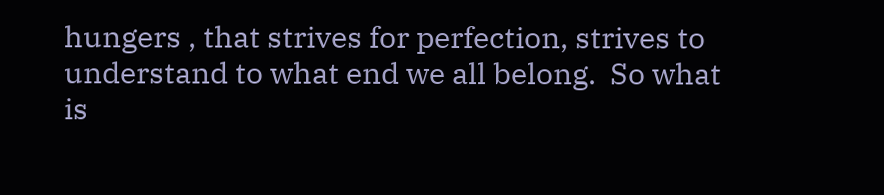hungers , that strives for perfection, strives to understand to what end we all belong.  So what is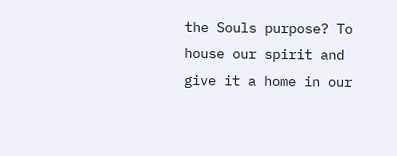the Souls purpose? To house our spirit and give it a home in our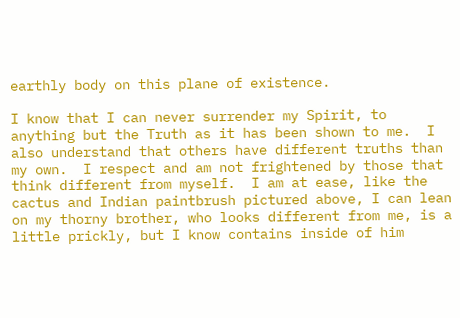earthly body on this plane of existence.

I know that I can never surrender my Spirit, to anything but the Truth as it has been shown to me.  I also understand that others have different truths than my own.  I respect and am not frightened by those that think different from myself.  I am at ease, like the cactus and Indian paintbrush pictured above, I can lean on my thorny brother, who looks different from me, is a little prickly, but I know contains inside of him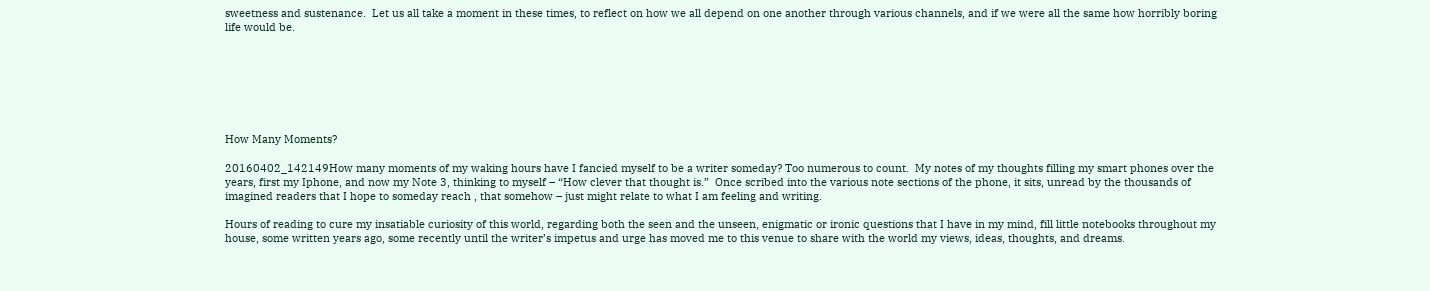sweetness and sustenance.  Let us all take a moment in these times, to reflect on how we all depend on one another through various channels, and if we were all the same how horribly boring life would be.







How Many Moments?

20160402_142149How many moments of my waking hours have I fancied myself to be a writer someday? Too numerous to count.  My notes of my thoughts filling my smart phones over the years, first my Iphone, and now my Note 3, thinking to myself – “How clever that thought is.”  Once scribed into the various note sections of the phone, it sits, unread by the thousands of imagined readers that I hope to someday reach , that somehow – just might relate to what I am feeling and writing.

Hours of reading to cure my insatiable curiosity of this world, regarding both the seen and the unseen, enigmatic or ironic questions that I have in my mind, fill little notebooks throughout my house, some written years ago, some recently until the writer’s impetus and urge has moved me to this venue to share with the world my views, ideas, thoughts, and dreams.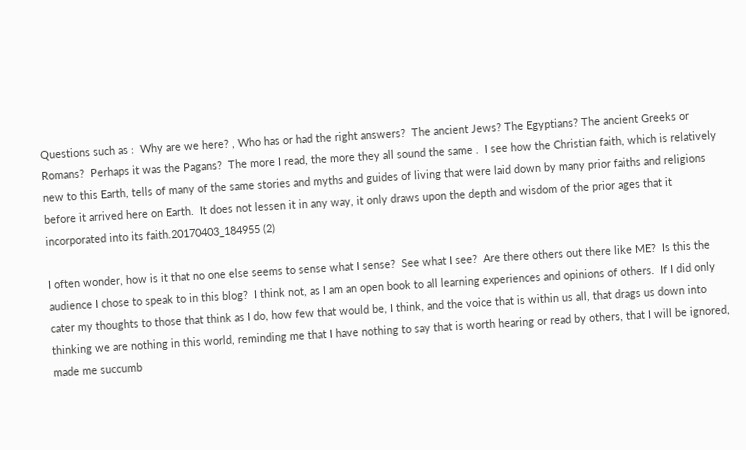Questions such as :  Why are we here? , Who has or had the right answers?  The ancient Jews? The Egyptians? The ancient Greeks or Romans?  Perhaps it was the Pagans?  The more I read, the more they all sound the same .  I see how the Christian faith, which is relatively new to this Earth, tells of many of the same stories and myths and guides of living that were laid down by many prior faiths and religions before it arrived here on Earth.  It does not lessen it in any way, it only draws upon the depth and wisdom of the prior ages that it incorporated into its faith.20170403_184955 (2)

I often wonder, how is it that no one else seems to sense what I sense?  See what I see?  Are there others out there like ME?  Is this the audience I chose to speak to in this blog?  I think not, as I am an open book to all learning experiences and opinions of others.  If I did only cater my thoughts to those that think as I do, how few that would be, I think, and the voice that is within us all, that drags us down into thinking we are nothing in this world, reminding me that I have nothing to say that is worth hearing or read by others, that I will be ignored, made me succumb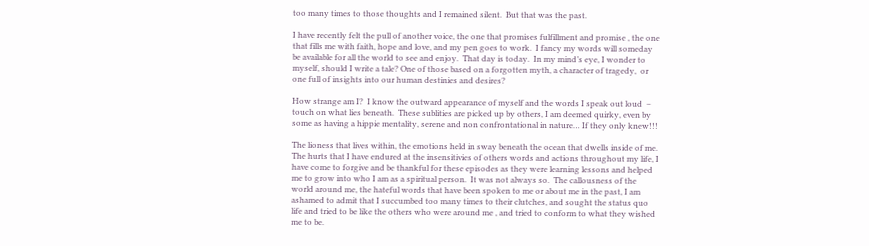too many times to those thoughts and I remained silent.  But that was the past.

I have recently felt the pull of another voice, the one that promises fulfillment and promise , the one that fills me with faith, hope and love, and my pen goes to work.  I fancy my words will someday be available for all the world to see and enjoy.  That day is today.  In my mind’s eye, I wonder to myself, should I write a tale? One of those based on a forgotten myth, a character of tragedy,  or one full of insights into our human destinies and desires?

How strange am I?  I know the outward appearance of myself and the words I speak out loud  – touch on what lies beneath.  These sublities are picked up by others, I am deemed quirky, even by some as having a hippie mentality, serene and non confrontational in nature… If they only knew!!!

The lioness that lives within, the emotions held in sway beneath the ocean that dwells inside of me.  The hurts that I have endured at the insensitivies of others words and actions throughout my life, I have come to forgive and be thankful for these episodes as they were learning lessons and helped me to grow into who I am as a spiritual person.  It was not always so.  The callousness of the world around me, the hateful words that have been spoken to me or about me in the past, I am ashamed to admit that I succumbed too many times to their clutches, and sought the status quo life and tried to be like the others who were around me , and tried to conform to what they wished me to be.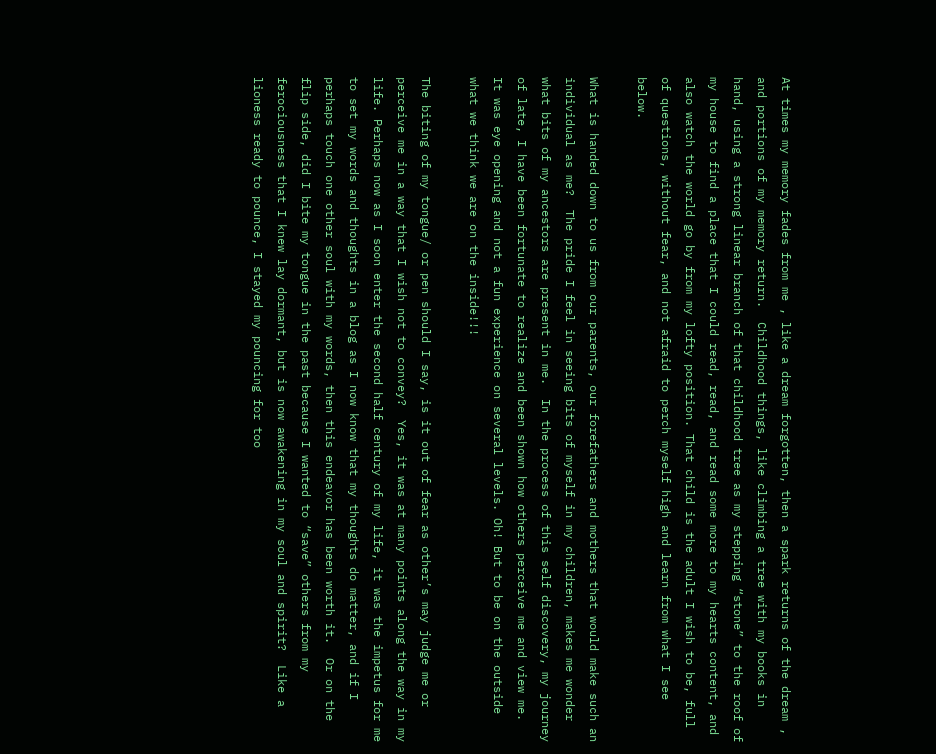At times my memory fades from me , like a dream forgotten, then a spark returns of the dream , and portions of my memory return.  Childhood things, like climbing a tree with my books in hand, using a strong linear branch of that childhood tree as my stepping “stone” to the roof of my house to find a place that I could read, read, and read some more to my hearts content, and also watch the world go by from my lofty position. That child is the adult I wish to be, full of questions, without fear, and not afraid to perch myself high and learn from what I see below.

What is handed down to us from our parents, our forefathers and mothers that would make such an individual as me?  The pride I feel in seeing bits of myself in my children, makes me wonder what bits of my ancestors are present in me.  In the process of this self discovery, my journey of late, I have been fortunate to realize and been shown how others perceive me and view me.  It was eye opening and not a fun experience on several levels. Oh! But to be on the outside what we think we are on the inside!!!

The biting of my tongue/ or pen should I say, is it out of fear as other’s may judge me or perceive me in a way that I wish not to convey?  Yes, it was at many points along the way in my life. Perhaps now as I soon enter the second half century of my life, it was the impetus for me to set my words and thoughts in a blog as I now know that my thoughts do matter, and if I perhaps touch one other soul with my words, then this endeavor has been worth it.  Or on the flip side, did I bite my tongue in the past because I wanted to “save” others from my ferociousness that I knew lay dormant, but is now awakening in my soul and spirit?  Like a lioness ready to pounce, I stayed my pouncing for too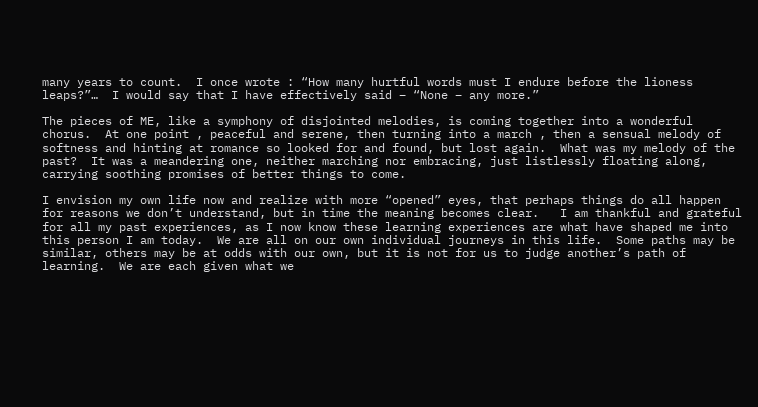many years to count.  I once wrote : “How many hurtful words must I endure before the lioness leaps?”…  I would say that I have effectively said – “None – any more.”

The pieces of ME, like a symphony of disjointed melodies, is coming together into a wonderful chorus.  At one point , peaceful and serene, then turning into a march , then a sensual melody of softness and hinting at romance so looked for and found, but lost again.  What was my melody of the past?  It was a meandering one, neither marching nor embracing, just listlessly floating along, carrying soothing promises of better things to come.

I envision my own life now and realize with more “opened” eyes, that perhaps things do all happen for reasons we don’t understand, but in time the meaning becomes clear.   I am thankful and grateful for all my past experiences, as I now know these learning experiences are what have shaped me into this person I am today.  We are all on our own individual journeys in this life.  Some paths may be similar, others may be at odds with our own, but it is not for us to judge another’s path of learning.  We are each given what we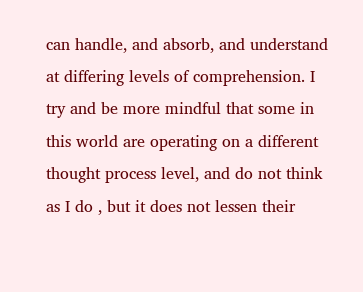can handle, and absorb, and understand at differing levels of comprehension. I try and be more mindful that some in this world are operating on a different thought process level, and do not think as I do , but it does not lessen their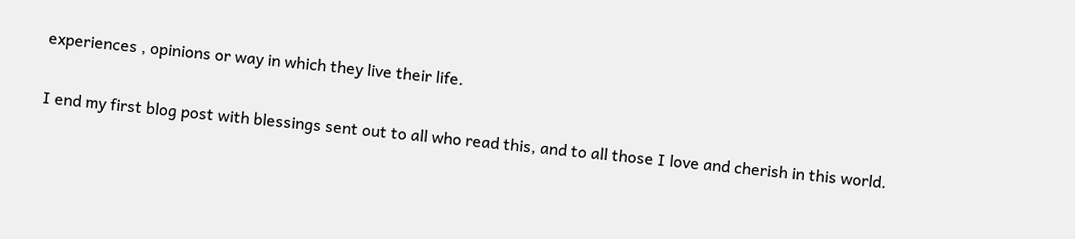experiences , opinions or way in which they live their life.

I end my first blog post with blessings sent out to all who read this, and to all those I love and cherish in this world.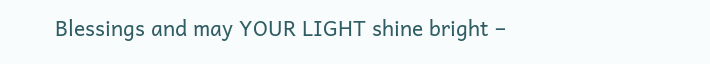Blessings and may YOUR LIGHT shine bright –